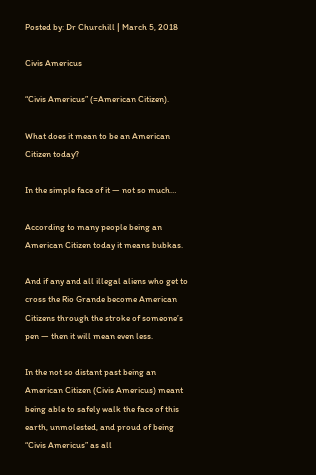Posted by: Dr Churchill | March 5, 2018

Civis Americus

“Civis Americus” (=American Citizen).

What does it mean to be an American Citizen today?

In the simple face of it — not so much…

According to many people being an American Citizen today it means bubkas.

And if any and all illegal aliens who get to cross the Rio Grande become American Citizens through the stroke of someone’s pen — then it will mean even less.

In the not so distant past being an American Citizen (Civis Americus) meant being able to safely walk the face of this earth, unmolested, and proud of being “Civis Americus” as all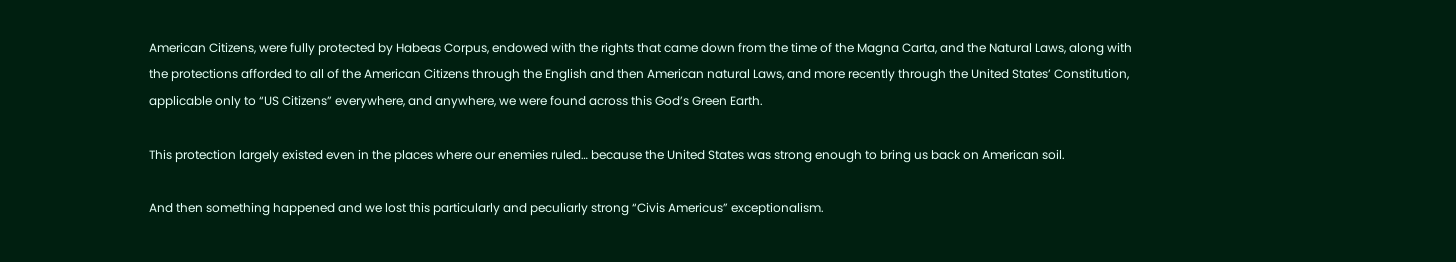American Citizens, were fully protected by Habeas Corpus, endowed with the rights that came down from the time of the Magna Carta, and the Natural Laws, along with the protections afforded to all of the American Citizens through the English and then American natural Laws, and more recently through the United States’ Constitution, applicable only to “US Citizens” everywhere, and anywhere, we were found across this God’s Green Earth.

This protection largely existed even in the places where our enemies ruled… because the United States was strong enough to bring us back on American soil.

And then something happened and we lost this particularly and peculiarly strong “Civis Americus” exceptionalism.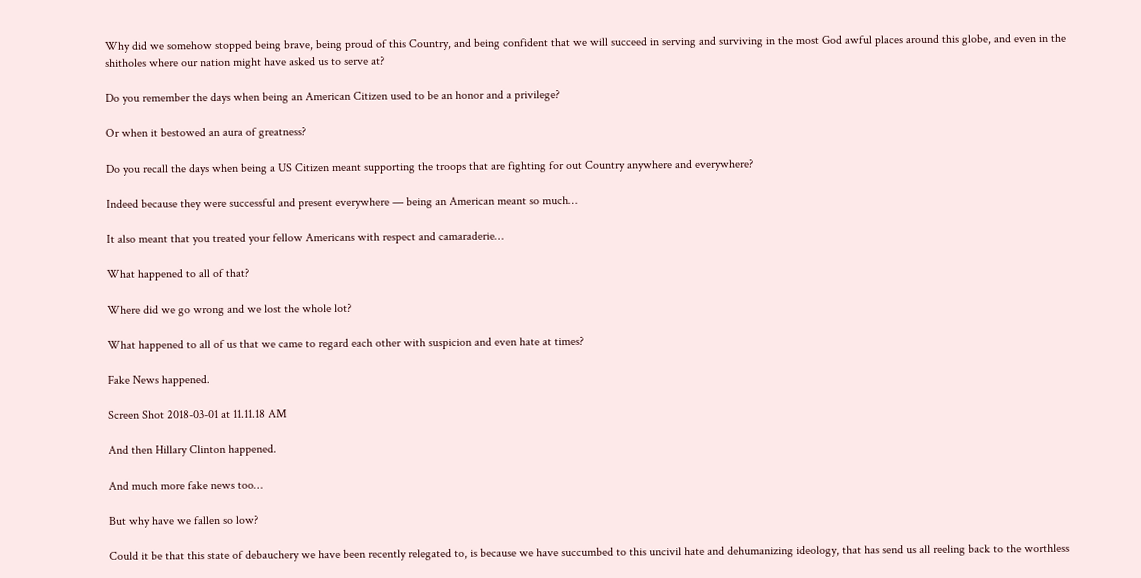Why did we somehow stopped being brave, being proud of this Country, and being confident that we will succeed in serving and surviving in the most God awful places around this globe, and even in the shitholes where our nation might have asked us to serve at?

Do you remember the days when being an American Citizen used to be an honor and a privilege?

Or when it bestowed an aura of greatness?

Do you recall the days when being a US Citizen meant supporting the troops that are fighting for out Country anywhere and everywhere?

Indeed because they were successful and present everywhere — being an American meant so much…

It also meant that you treated your fellow Americans with respect and camaraderie…

What happened to all of that?

Where did we go wrong and we lost the whole lot?

What happened to all of us that we came to regard each other with suspicion and even hate at times?

Fake News happened.

Screen Shot 2018-03-01 at 11.11.18 AM

And then Hillary Clinton happened.

And much more fake news too…

But why have we fallen so low?

Could it be that this state of debauchery we have been recently relegated to, is because we have succumbed to this uncivil hate and dehumanizing ideology, that has send us all reeling back to the worthless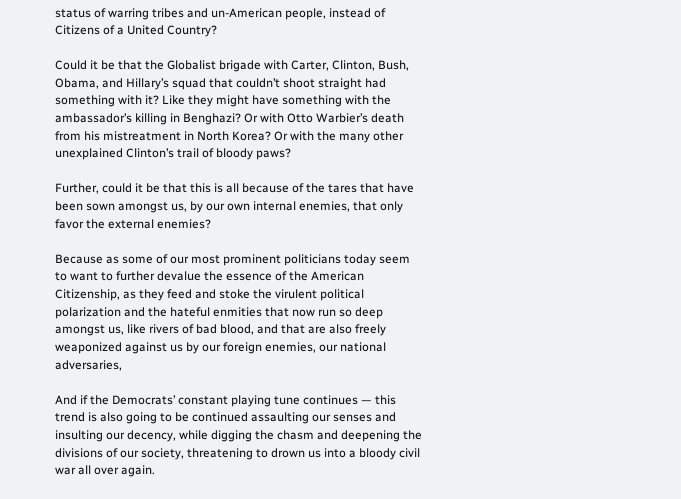status of warring tribes and un-American people, instead of Citizens of a United Country?

Could it be that the Globalist brigade with Carter, Clinton, Bush, Obama, and Hillary’s squad that couldn’t shoot straight had something with it? Like they might have something with the ambassador’s killing in Benghazi? Or with Otto Warbier’s death from his mistreatment in North Korea? Or with the many other unexplained Clinton’s trail of bloody paws?

Further, could it be that this is all because of the tares that have been sown amongst us, by our own internal enemies, that only favor the external enemies?

Because as some of our most prominent politicians today seem to want to further devalue the essence of the American Citizenship, as they feed and stoke the virulent political polarization and the hateful enmities that now run so deep amongst us, like rivers of bad blood, and that are also freely weaponized against us by our foreign enemies, our national adversaries,

And if the Democrats’ constant playing tune continues — this trend is also going to be continued assaulting our senses and insulting our decency, while digging the chasm and deepening the divisions of our society, threatening to drown us into a bloody civil war all over again.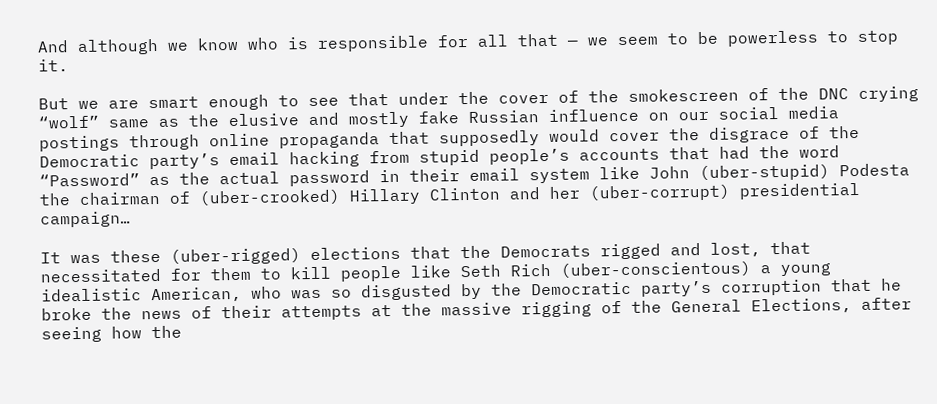And although we know who is responsible for all that — we seem to be powerless to stop it.

But we are smart enough to see that under the cover of the smokescreen of the DNC crying “wolf” same as the elusive and mostly fake Russian influence on our social media postings through online propaganda that supposedly would cover the disgrace of the Democratic party’s email hacking from stupid people’s accounts that had the word “Password” as the actual password in their email system like John (uber-stupid) Podesta the chairman of (uber-crooked) Hillary Clinton and her (uber-corrupt) presidential campaign…

It was these (uber-rigged) elections that the Democrats rigged and lost, that necessitated for them to kill people like Seth Rich (uber-conscientous) a young idealistic American, who was so disgusted by the Democratic party’s corruption that he broke the news of their attempts at the massive rigging of the General Elections, after seeing how the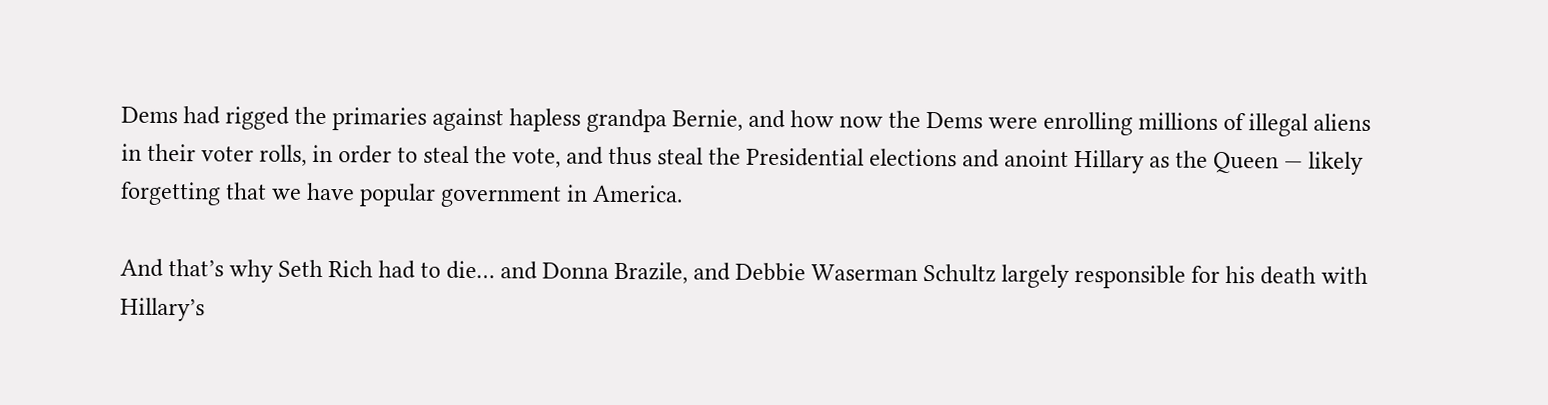Dems had rigged the primaries against hapless grandpa Bernie, and how now the Dems were enrolling millions of illegal aliens in their voter rolls, in order to steal the vote, and thus steal the Presidential elections and anoint Hillary as the Queen — likely forgetting that we have popular government in America.

And that’s why Seth Rich had to die… and Donna Brazile, and Debbie Waserman Schultz largely responsible for his death with Hillary’s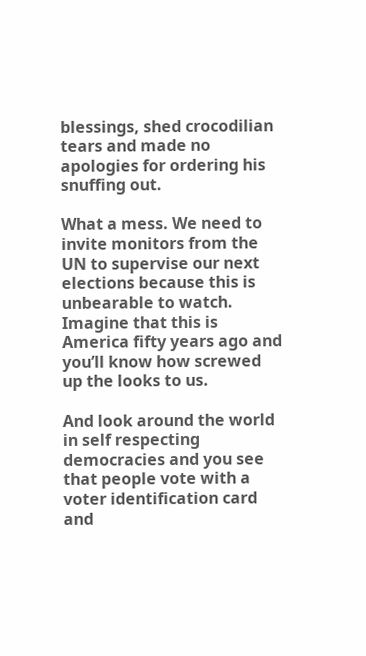blessings, shed crocodilian tears and made no apologies for ordering his snuffing out.

What a mess. We need to invite monitors from the UN to supervise our next elections because this is unbearable to watch. Imagine that this is America fifty years ago and you’ll know how screwed up the looks to us.

And look around the world in self respecting democracies and you see that people vote with a voter identification card and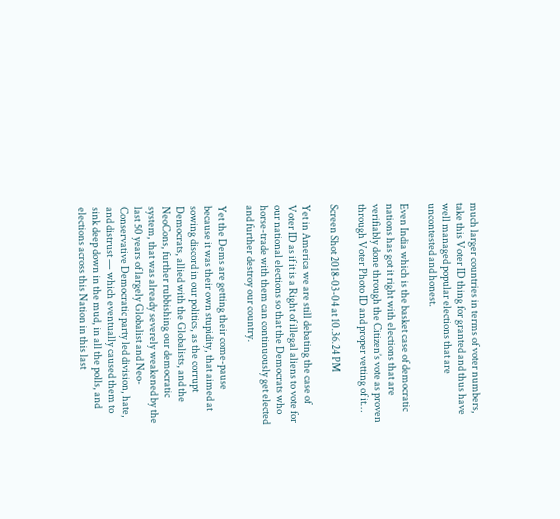much larger countries in terms of voter numbers, take this Voter ID thing for granted and thus have well managed popular elections that are uncontested and honest.

Even India which is the basket case of democratic nations has got it right with elections that are verifiably done through the Citizen’s vote as proven through Voter Photo ID and proper vetting of it…

Screen Shot 2018-03-04 at 10.36.24 PM

Yet in America we are still debating the case of Voter ID as if it is a Right of illegal aliens to vote for our national elections so that the Democrats who horse-trade with them can continuously get elected and further destroy our country.

Yet the Dems are getting their come-pause  because it was their own stupidity, that aimed at sowing discord in our politics, as the corrupt Democrats, allied with the Globalists, and the NeoCons, further rubbishing our democratic system, that was already severely weakened by the last 50 years of largely Globalist and Neo-Conservative Democratic party led division, hate, and distrust — which eventually caused them to sink deep down in the mud, in all the polls, and elections across this Nation in this last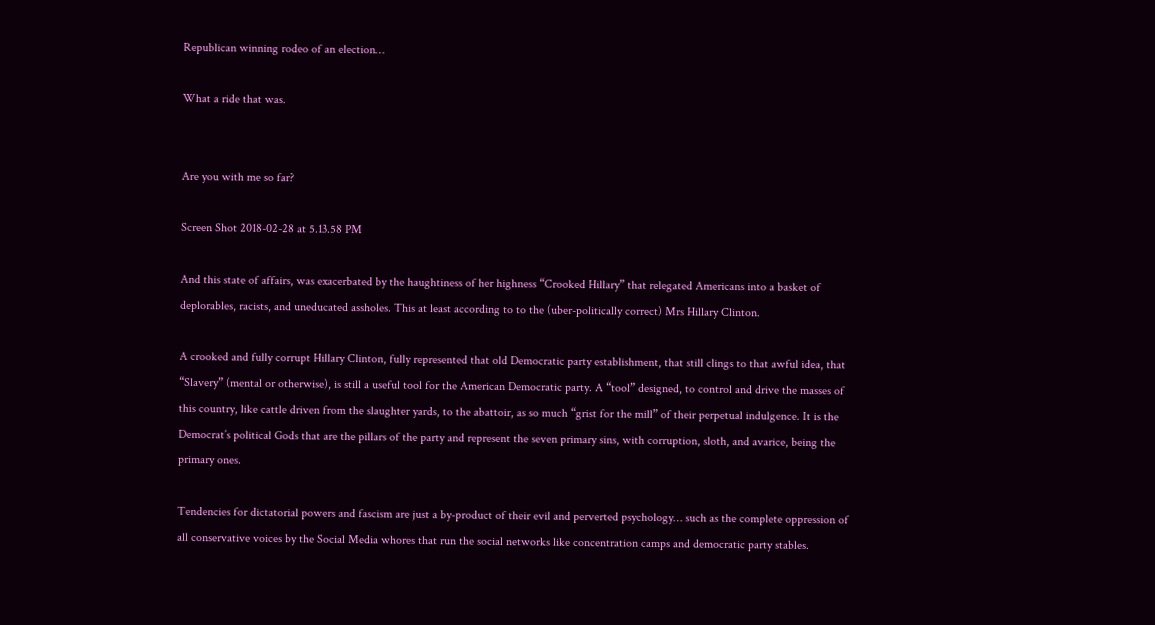Republican winning rodeo of an election…

What a ride that was.


Are you with me so far?

Screen Shot 2018-02-28 at 5.13.58 PM

And this state of affairs, was exacerbated by the haughtiness of her highness “Crooked Hillary” that relegated Americans into a basket of deplorables, racists, and uneducated assholes. This at least according to to the (uber-politically correct) Mrs Hillary Clinton.

A crooked and fully corrupt Hillary Clinton, fully represented that old Democratic party establishment, that still clings to that awful idea, that “Slavery” (mental or otherwise), is still a useful tool for the American Democratic party. A “tool” designed, to control and drive the masses of this country, like cattle driven from the slaughter yards, to the abattoir, as so much “grist for the mill” of their perpetual indulgence. It is the Democrat’s political Gods that are the pillars of the party and represent the seven primary sins, with corruption, sloth, and avarice, being the primary ones.

Tendencies for dictatorial powers and fascism are just a by-product of their evil and perverted psychology… such as the complete oppression of all conservative voices by the Social Media whores that run the social networks like concentration camps and democratic party stables.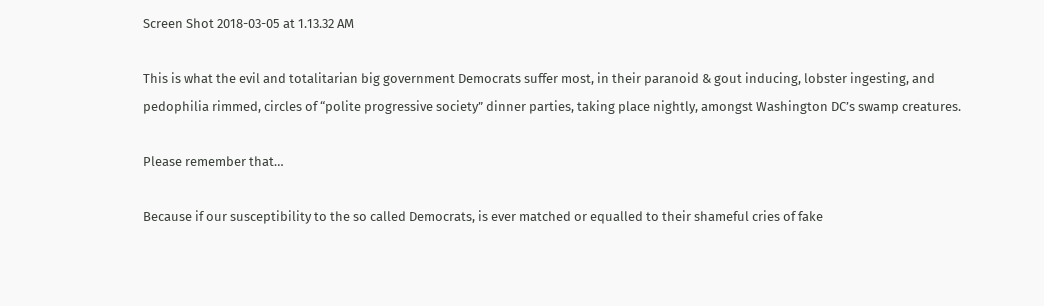Screen Shot 2018-03-05 at 1.13.32 AM

This is what the evil and totalitarian big government Democrats suffer most, in their paranoid & gout inducing, lobster ingesting, and pedophilia rimmed, circles of “polite progressive society” dinner parties, taking place nightly, amongst Washington DC’s swamp creatures.

Please remember that…

Because if our susceptibility to the so called Democrats, is ever matched or equalled to their shameful cries of fake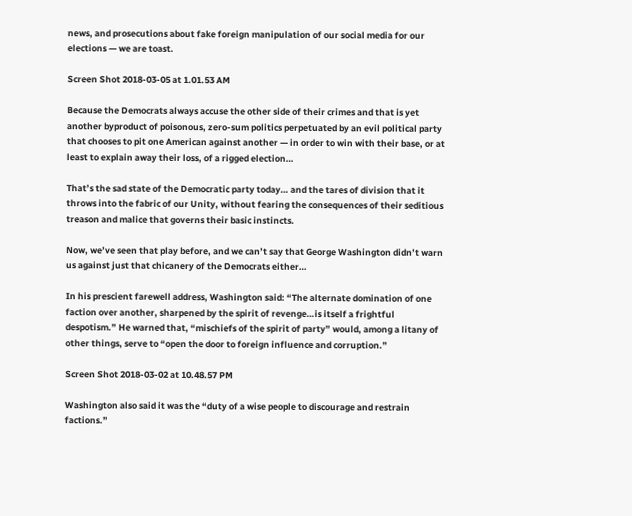news, and prosecutions about fake foreign manipulation of our social media for our elections — we are toast.

Screen Shot 2018-03-05 at 1.01.53 AM

Because the Democrats always accuse the other side of their crimes and that is yet another byproduct of poisonous, zero-sum politics perpetuated by an evil political party that chooses to pit one American against another — in order to win with their base, or at least to explain away their loss, of a rigged election…

That’s the sad state of the Democratic party today… and the tares of division that it throws into the fabric of our Unity, without fearing the consequences of their seditious treason and malice that governs their basic instincts.

Now, we’ve seen that play before, and we can’t say that George Washington didn’t warn us against just that chicanery of the Democrats either…

In his prescient farewell address, Washington said: “The alternate domination of one faction over another, sharpened by the spirit of revenge…is itself a frightful despotism.” He warned that, “mischiefs of the spirit of party” would, among a litany of other things, serve to “open the door to foreign influence and corruption.”

Screen Shot 2018-03-02 at 10.48.57 PM

Washington also said it was the “duty of a wise people to discourage and restrain factions.”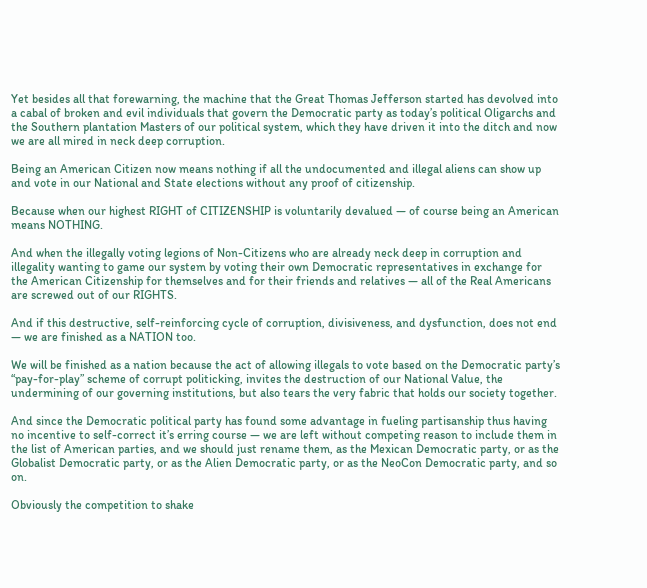Yet besides all that forewarning, the machine that the Great Thomas Jefferson started has devolved into a cabal of broken and evil individuals that govern the Democratic party as today’s political Oligarchs and the Southern plantation Masters of our political system, which they have driven it into the ditch and now we are all mired in neck deep corruption.

Being an American Citizen now means nothing if all the undocumented and illegal aliens can show up and vote in our National and State elections without any proof of citizenship.

Because when our highest RIGHT of CITIZENSHIP is voluntarily devalued — of course being an American means NOTHING.

And when the illegally voting legions of Non-Citizens who are already neck deep in corruption and illegality wanting to game our system by voting their own Democratic representatives in exchange for the American Citizenship for themselves and for their friends and relatives — all of the Real Americans are screwed out of our RIGHTS.

And if this destructive, self-reinforcing cycle of corruption, divisiveness, and dysfunction, does not end — we are finished as a NATION too.

We will be finished as a nation because the act of allowing illegals to vote based on the Democratic party’s “pay-for-play” scheme of corrupt politicking, invites the destruction of our National Value, the undermining of our governing institutions, but also tears the very fabric that holds our society together.

And since the Democratic political party has found some advantage in fueling partisanship thus having no incentive to self-correct it’s erring course — we are left without competing reason to include them in the list of American parties, and we should just rename them, as the Mexican Democratic party, or as the Globalist Democratic party, or as the Alien Democratic party, or as the NeoCon Democratic party, and so on.

Obviously the competition to shake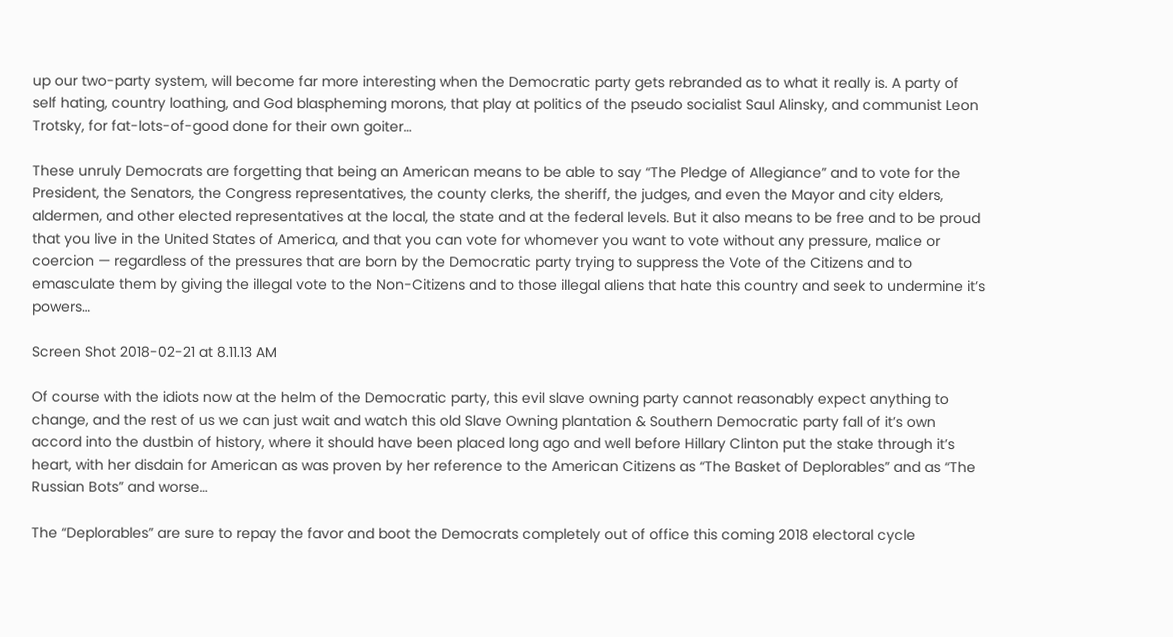up our two-party system, will become far more interesting when the Democratic party gets rebranded as to what it really is. A party of self hating, country loathing, and God blaspheming morons, that play at politics of the pseudo socialist Saul Alinsky, and communist Leon Trotsky, for fat-lots-of-good done for their own goiter…

These unruly Democrats are forgetting that being an American means to be able to say “The Pledge of Allegiance” and to vote for the President, the Senators, the Congress representatives, the county clerks, the sheriff, the judges, and even the Mayor and city elders, aldermen, and other elected representatives at the local, the state and at the federal levels. But it also means to be free and to be proud that you live in the United States of America, and that you can vote for whomever you want to vote without any pressure, malice or coercion — regardless of the pressures that are born by the Democratic party trying to suppress the Vote of the Citizens and to emasculate them by giving the illegal vote to the Non-Citizens and to those illegal aliens that hate this country and seek to undermine it’s powers…

Screen Shot 2018-02-21 at 8.11.13 AM

Of course with the idiots now at the helm of the Democratic party, this evil slave owning party cannot reasonably expect anything to change, and the rest of us we can just wait and watch this old Slave Owning plantation & Southern Democratic party fall of it’s own accord into the dustbin of history, where it should have been placed long ago and well before Hillary Clinton put the stake through it’s heart, with her disdain for American as was proven by her reference to the American Citizens as “The Basket of Deplorables” and as “The Russian Bots” and worse…

The “Deplorables” are sure to repay the favor and boot the Democrats completely out of office this coming 2018 electoral cycle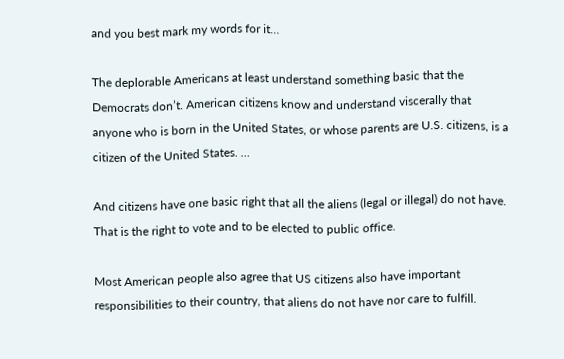and you best mark my words for it…

The deplorable Americans at least understand something basic that the Democrats don’t. American citizens know and understand viscerally that anyone who is born in the United States, or whose parents are U.S. citizens, is a citizen of the United States. …

And citizens have one basic right that all the aliens (legal or illegal) do not have. That is the right to vote and to be elected to public office.

Most American people also agree that US citizens also have important responsibilities to their country, that aliens do not have nor care to fulfill.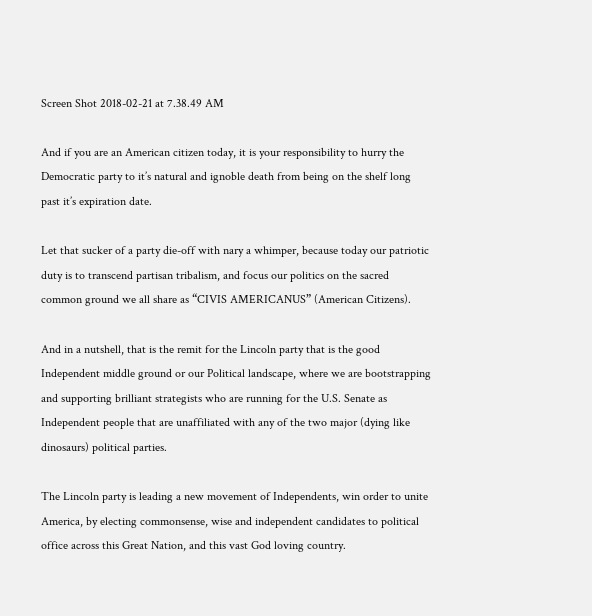Screen Shot 2018-02-21 at 7.38.49 AM

And if you are an American citizen today, it is your responsibility to hurry the Democratic party to it’s natural and ignoble death from being on the shelf long past it’s expiration date.

Let that sucker of a party die-off with nary a whimper, because today our patriotic duty is to transcend partisan tribalism, and focus our politics on the sacred common ground we all share as “CIVIS AMERICANUS” (American Citizens).

And in a nutshell, that is the remit for the Lincoln party that is the good Independent middle ground or our Political landscape, where we are bootstrapping and supporting brilliant strategists who are running for the U.S. Senate as Independent people that are unaffiliated with any of the two major (dying like dinosaurs) political parties.

The Lincoln party is leading a new movement of Independents, win order to unite America, by electing commonsense, wise and independent candidates to political office across this Great Nation, and this vast God loving country.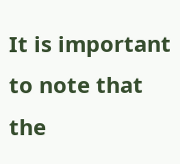It is important to note that the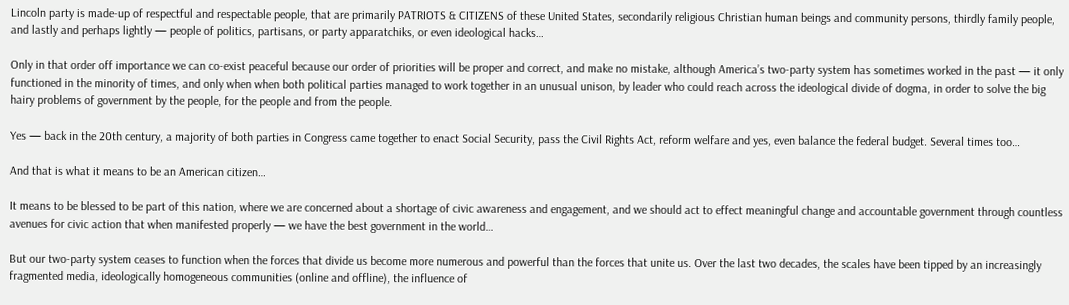Lincoln party is made-up of respectful and respectable people, that are primarily PATRIOTS & CITIZENS of these United States, secondarily religious Christian human beings and community persons, thirdly family people, and lastly and perhaps lightly — people of politics, partisans, or party apparatchiks, or even ideological hacks…

Only in that order off importance we can co-exist peaceful because our order of priorities will be proper and correct, and make no mistake, although America’s two-party system has sometimes worked in the past — it only functioned in the minority of times, and only when when both political parties managed to work together in an unusual unison, by leader who could reach across the ideological divide of dogma, in order to solve the big hairy problems of government by the people, for the people and from the people.

Yes — back in the 20th century, a majority of both parties in Congress came together to enact Social Security, pass the Civil Rights Act, reform welfare and yes, even balance the federal budget. Several times too…

And that is what it means to be an American citizen…

It means to be blessed to be part of this nation, where we are concerned about a shortage of civic awareness and engagement, and we should act to effect meaningful change and accountable government through countless avenues for civic action that when manifested properly — we have the best government in the world…

But our two-party system ceases to function when the forces that divide us become more numerous and powerful than the forces that unite us. Over the last two decades, the scales have been tipped by an increasingly fragmented media, ideologically homogeneous communities (online and offline), the influence of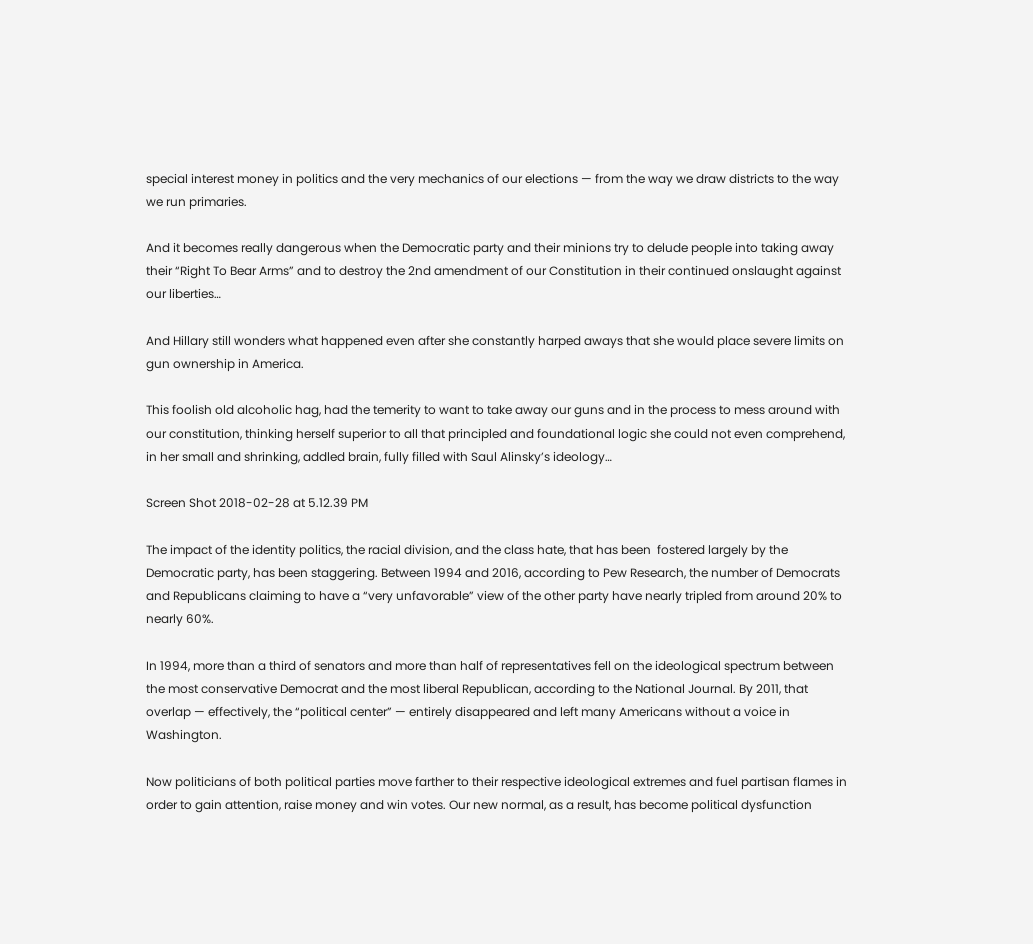special interest money in politics and the very mechanics of our elections — from the way we draw districts to the way we run primaries.

And it becomes really dangerous when the Democratic party and their minions try to delude people into taking away their “Right To Bear Arms” and to destroy the 2nd amendment of our Constitution in their continued onslaught against our liberties…

And Hillary still wonders what happened even after she constantly harped aways that she would place severe limits on gun ownership in America.

This foolish old alcoholic hag, had the temerity to want to take away our guns and in the process to mess around with our constitution, thinking herself superior to all that principled and foundational logic she could not even comprehend, in her small and shrinking, addled brain, fully filled with Saul Alinsky’s ideology…

Screen Shot 2018-02-28 at 5.12.39 PM

The impact of the identity politics, the racial division, and the class hate, that has been  fostered largely by the Democratic party, has been staggering. Between 1994 and 2016, according to Pew Research, the number of Democrats and Republicans claiming to have a “very unfavorable” view of the other party have nearly tripled from around 20% to nearly 60%.

In 1994, more than a third of senators and more than half of representatives fell on the ideological spectrum between the most conservative Democrat and the most liberal Republican, according to the National Journal. By 2011, that overlap — effectively, the “political center” — entirely disappeared and left many Americans without a voice in Washington.

Now politicians of both political parties move farther to their respective ideological extremes and fuel partisan flames in order to gain attention, raise money and win votes. Our new normal, as a result, has become political dysfunction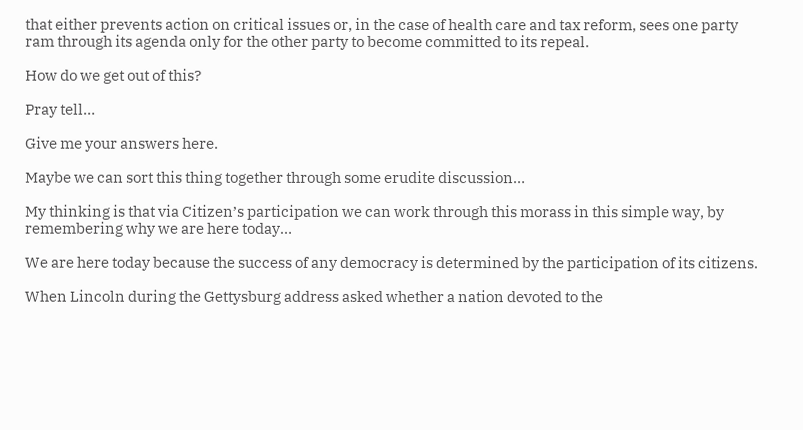that either prevents action on critical issues or, in the case of health care and tax reform, sees one party ram through its agenda only for the other party to become committed to its repeal.

How do we get out of this?

Pray tell…

Give me your answers here.

Maybe we can sort this thing together through some erudite discussion…

My thinking is that via Citizen’s participation we can work through this morass in this simple way, by remembering why we are here today…

We are here today because the success of any democracy is determined by the participation of its citizens.

When Lincoln during the Gettysburg address asked whether a nation devoted to the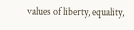values of liberty, equality,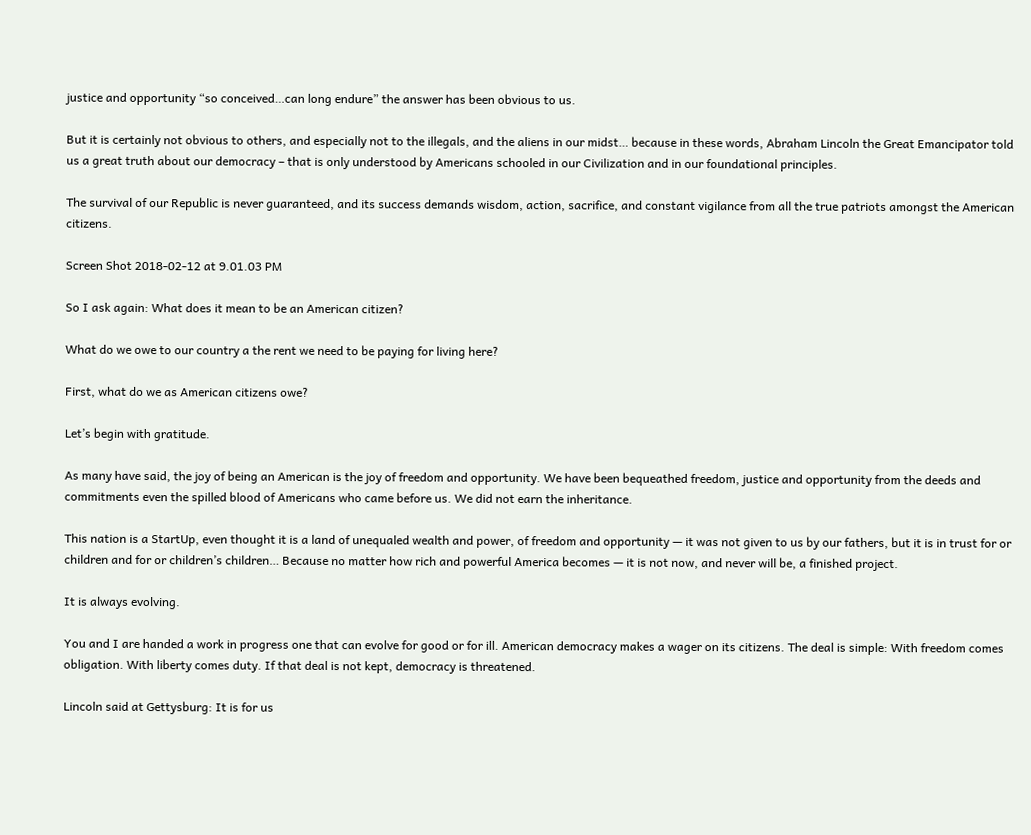justice and opportunity “so conceived…can long endure” the answer has been obvious to us.

But it is certainly not obvious to others, and especially not to the illegals, and the aliens in our midst… because in these words, Abraham Lincoln the Great Emancipator told us a great truth about our democracy – that is only understood by Americans schooled in our Civilization and in our foundational principles.

The survival of our Republic is never guaranteed, and its success demands wisdom, action, sacrifice, and constant vigilance from all the true patriots amongst the American citizens.

Screen Shot 2018-02-12 at 9.01.03 PM

So I ask again: What does it mean to be an American citizen?

What do we owe to our country a the rent we need to be paying for living here?

First, what do we as American citizens owe?

Let’s begin with gratitude.

As many have said, the joy of being an American is the joy of freedom and opportunity. We have been bequeathed freedom, justice and opportunity from the deeds and commitments even the spilled blood of Americans who came before us. We did not earn the inheritance.

This nation is a StartUp, even thought it is a land of unequaled wealth and power, of freedom and opportunity — it was not given to us by our fathers, but it is in trust for or children and for or children’s children… Because no matter how rich and powerful America becomes — it is not now, and never will be, a finished project.

It is always evolving.

You and I are handed a work in progress one that can evolve for good or for ill. American democracy makes a wager on its citizens. The deal is simple: With freedom comes obligation. With liberty comes duty. If that deal is not kept, democracy is threatened.

Lincoln said at Gettysburg: It is for us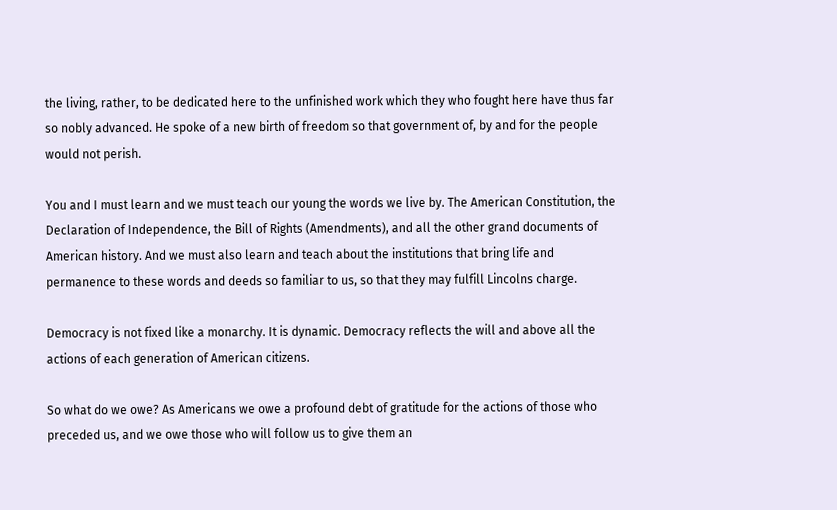the living, rather, to be dedicated here to the unfinished work which they who fought here have thus far so nobly advanced. He spoke of a new birth of freedom so that government of, by and for the people would not perish.

You and I must learn and we must teach our young the words we live by. The American Constitution, the Declaration of Independence, the Bill of Rights (Amendments), and all the other grand documents of American history. And we must also learn and teach about the institutions that bring life and permanence to these words and deeds so familiar to us, so that they may fulfill Lincolns charge.

Democracy is not fixed like a monarchy. It is dynamic. Democracy reflects the will and above all the actions of each generation of American citizens.

So what do we owe? As Americans we owe a profound debt of gratitude for the actions of those who preceded us, and we owe those who will follow us to give them an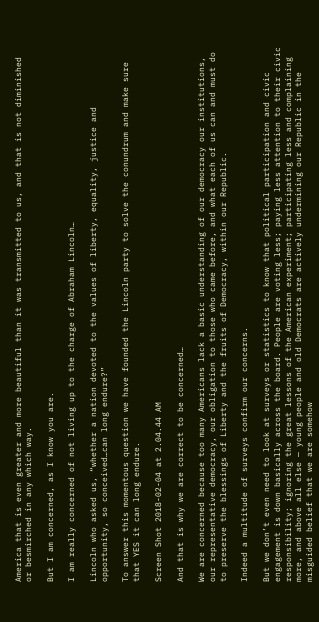America that is even greater and more beautiful than it was transmitted to us, and that is not diminished or besmirched in any which way.

But I am concerned, as I know you are.

I am really concerned of not living up to the charge of Abraham Lincoln…

Lincoln who asked us, “whether a nation devoted to the values of liberty, equality, justice and opportunity, so conceived…can long endure?”

To answer this momentous question we have founded the Lincoln party to solve the conundrum and make sure that YES it can long endure.

Screen Shot 2018-02-04 at 2.04.44 AM

And that is why we are correct to be concerned…

We are concerned because too many Americans lack a basic understanding of our democracy our institutions, our representative democracy, our obligation to those who came before, and what each of us can and must do to preserve the blessings of Liberty and the fruits of Democracy, within our Republic.

Indeed a multitude of surveys confirm our concerns.

But we don’t even need to look at surveys or statistics to know that political participation and civic engagement is down basically across the board. People are voting less; paying less attention to their civic responsibility; ignoring the great lessons of the American experiment; participating less and complaining more, and above all else — young people and old Democrats are actively undermining our Republic in the misguided belief that we are somehow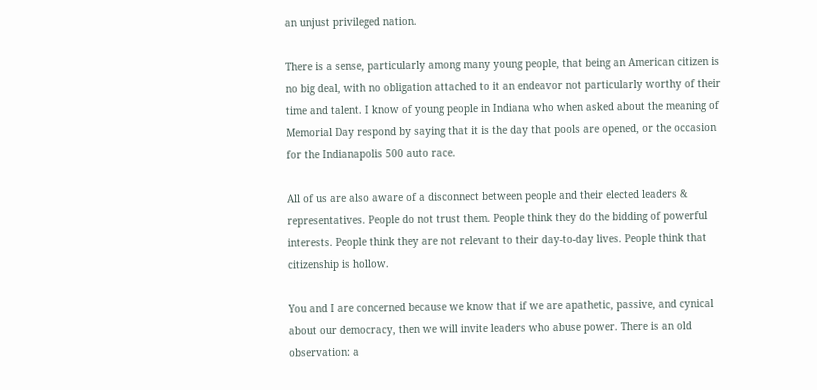an unjust privileged nation.

There is a sense, particularly among many young people, that being an American citizen is no big deal, with no obligation attached to it an endeavor not particularly worthy of their time and talent. I know of young people in Indiana who when asked about the meaning of Memorial Day respond by saying that it is the day that pools are opened, or the occasion for the Indianapolis 500 auto race.

All of us are also aware of a disconnect between people and their elected leaders & representatives. People do not trust them. People think they do the bidding of powerful interests. People think they are not relevant to their day-to-day lives. People think that citizenship is hollow.

You and I are concerned because we know that if we are apathetic, passive, and cynical about our democracy, then we will invite leaders who abuse power. There is an old observation: a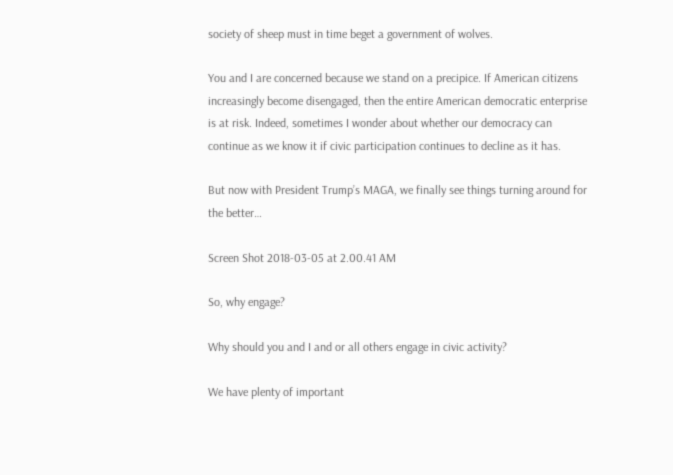society of sheep must in time beget a government of wolves.

You and I are concerned because we stand on a precipice. If American citizens increasingly become disengaged, then the entire American democratic enterprise is at risk. Indeed, sometimes I wonder about whether our democracy can continue as we know it if civic participation continues to decline as it has.

But now with President Trump’s MAGA, we finally see things turning around for the better…

Screen Shot 2018-03-05 at 2.00.41 AM

So, why engage?

Why should you and I and or all others engage in civic activity?

We have plenty of important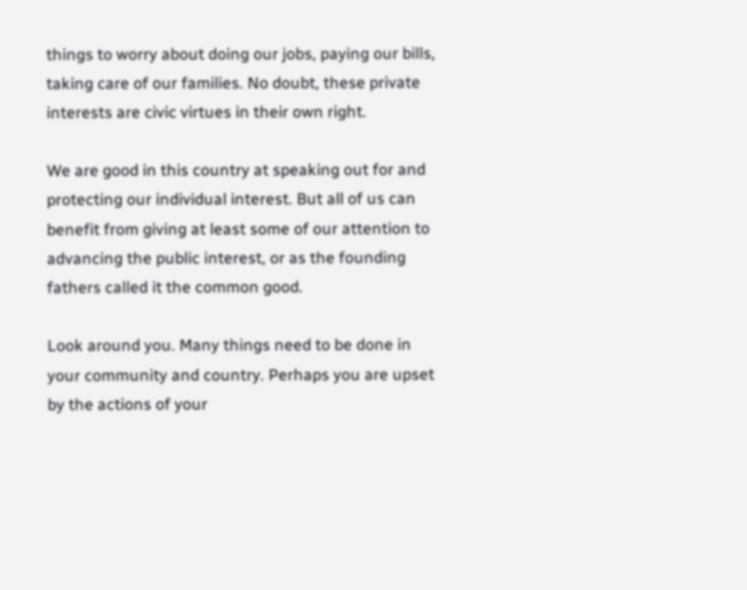things to worry about doing our jobs, paying our bills, taking care of our families. No doubt, these private interests are civic virtues in their own right.

We are good in this country at speaking out for and protecting our individual interest. But all of us can benefit from giving at least some of our attention to advancing the public interest, or as the founding fathers called it the common good.

Look around you. Many things need to be done in your community and country. Perhaps you are upset by the actions of your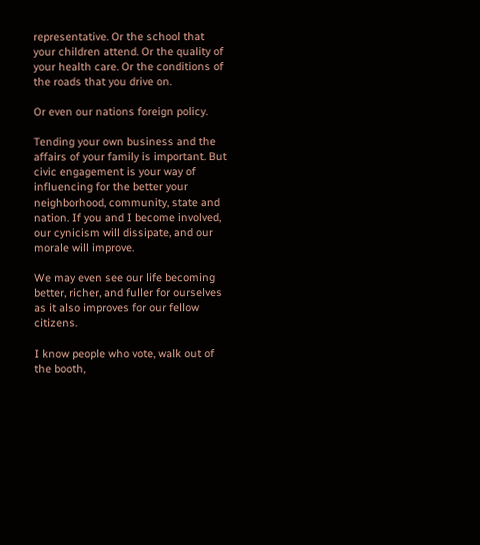representative. Or the school that your children attend. Or the quality of your health care. Or the conditions of the roads that you drive on.

Or even our nations foreign policy.

Tending your own business and the affairs of your family is important. But civic engagement is your way of influencing for the better your neighborhood, community, state and nation. If you and I become involved, our cynicism will dissipate, and our morale will improve.

We may even see our life becoming better, richer, and fuller for ourselves as it also improves for our fellow citizens.

I know people who vote, walk out of the booth,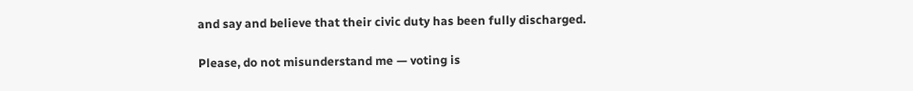and say and believe that their civic duty has been fully discharged.

Please, do not misunderstand me — voting is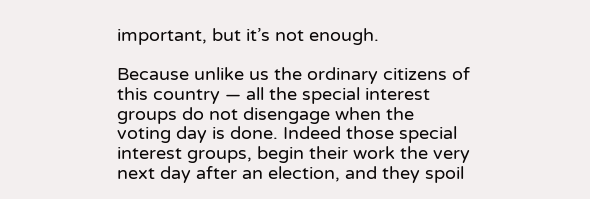important, but it’s not enough.

Because unlike us the ordinary citizens of this country — all the special interest groups do not disengage when the voting day is done. Indeed those special interest groups, begin their work the very next day after an election, and they spoil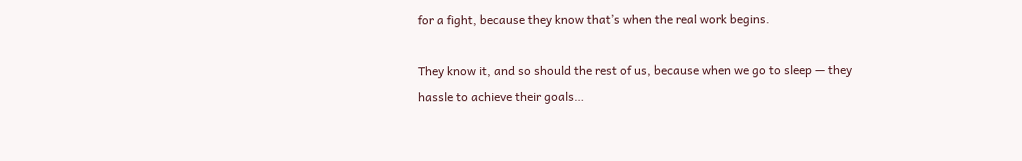for a fight, because they know that’s when the real work begins.

They know it, and so should the rest of us, because when we go to sleep — they hassle to achieve their goals…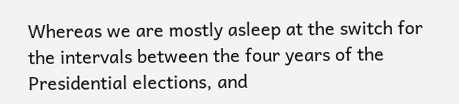Whereas we are mostly asleep at the switch for the intervals between the four years of the Presidential elections, and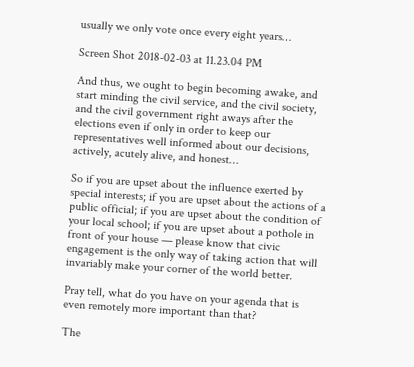usually we only vote once every eight years…

Screen Shot 2018-02-03 at 11.23.04 PM

And thus, we ought to begin becoming awake, and start minding the civil service, and the civil society, and the civil government right aways after the elections even if only in order to keep our representatives well informed about our decisions, actively, acutely alive, and honest…

So if you are upset about the influence exerted by special interests; if you are upset about the actions of a public official; if you are upset about the condition of your local school; if you are upset about a pothole in front of your house — please know that civic engagement is the only way of taking action that will invariably make your corner of the world better.

Pray tell, what do you have on your agenda that is even remotely more important than that?

The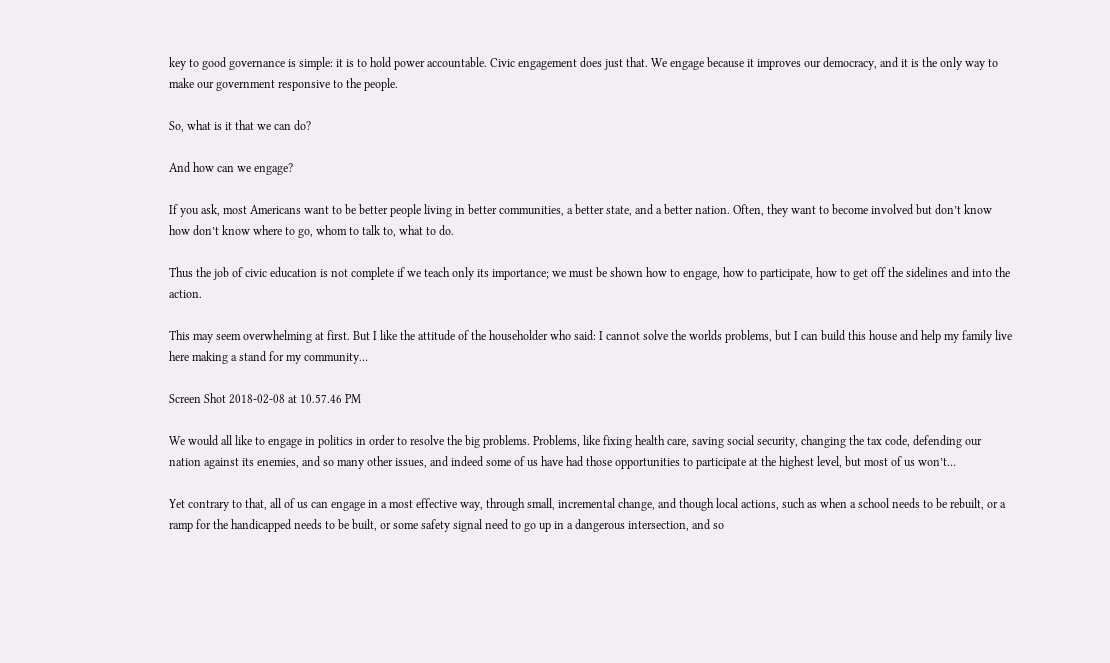key to good governance is simple: it is to hold power accountable. Civic engagement does just that. We engage because it improves our democracy, and it is the only way to make our government responsive to the people.

So, what is it that we can do?

And how can we engage?

If you ask, most Americans want to be better people living in better communities, a better state, and a better nation. Often, they want to become involved but don’t know how don’t know where to go, whom to talk to, what to do.

Thus the job of civic education is not complete if we teach only its importance; we must be shown how to engage, how to participate, how to get off the sidelines and into the action.

This may seem overwhelming at first. But I like the attitude of the householder who said: I cannot solve the worlds problems, but I can build this house and help my family live here making a stand for my community…

Screen Shot 2018-02-08 at 10.57.46 PM

We would all like to engage in politics in order to resolve the big problems. Problems, like fixing health care, saving social security, changing the tax code, defending our nation against its enemies, and so many other issues, and indeed some of us have had those opportunities to participate at the highest level, but most of us won’t…

Yet contrary to that, all of us can engage in a most effective way, through small, incremental change, and though local actions, such as when a school needs to be rebuilt, or a ramp for the handicapped needs to be built, or some safety signal need to go up in a dangerous intersection, and so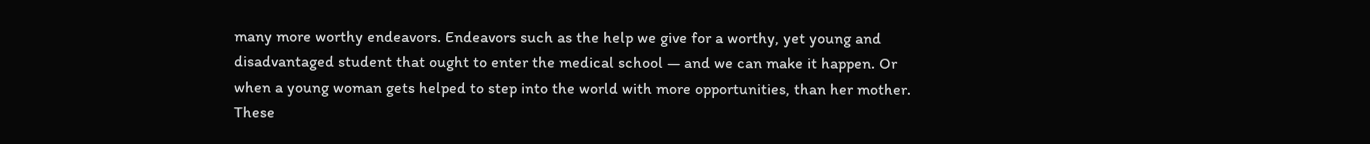many more worthy endeavors. Endeavors such as the help we give for a worthy, yet young and disadvantaged student that ought to enter the medical school — and we can make it happen. Or when a young woman gets helped to step into the world with more opportunities, than her mother. These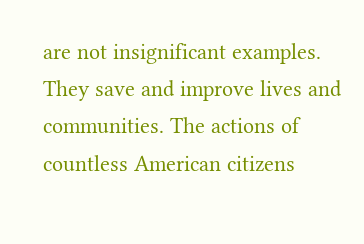are not insignificant examples. They save and improve lives and communities. The actions of countless American citizens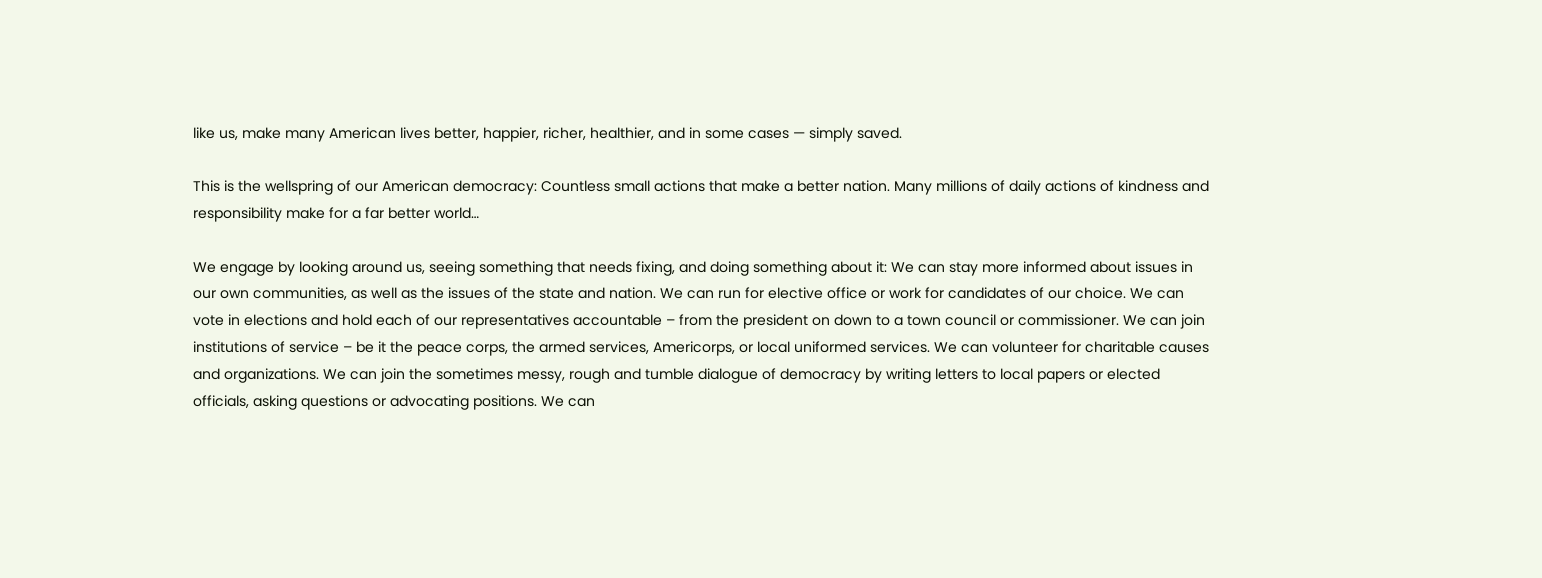like us, make many American lives better, happier, richer, healthier, and in some cases — simply saved.

This is the wellspring of our American democracy: Countless small actions that make a better nation. Many millions of daily actions of kindness and responsibility make for a far better world…

We engage by looking around us, seeing something that needs fixing, and doing something about it: We can stay more informed about issues in our own communities, as well as the issues of the state and nation. We can run for elective office or work for candidates of our choice. We can vote in elections and hold each of our representatives accountable – from the president on down to a town council or commissioner. We can join institutions of service – be it the peace corps, the armed services, Americorps, or local uniformed services. We can volunteer for charitable causes and organizations. We can join the sometimes messy, rough and tumble dialogue of democracy by writing letters to local papers or elected officials, asking questions or advocating positions. We can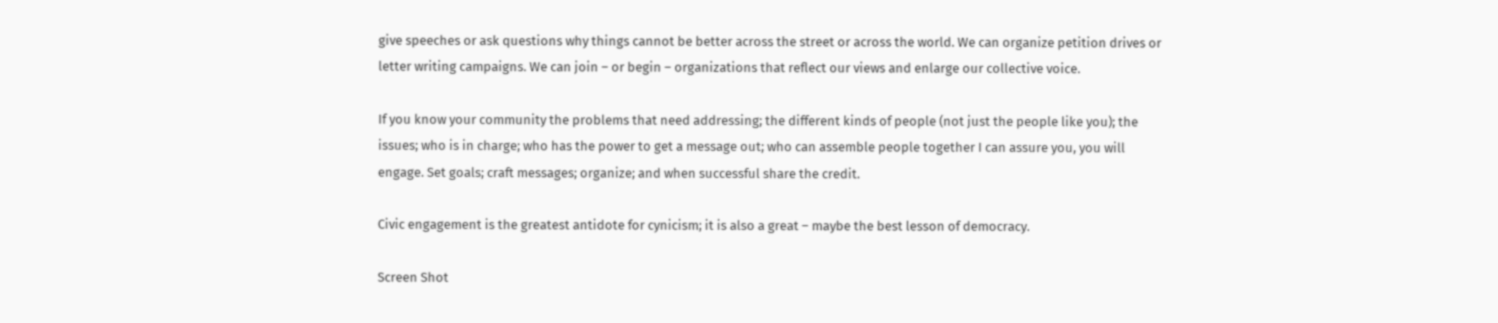give speeches or ask questions why things cannot be better across the street or across the world. We can organize petition drives or letter writing campaigns. We can join – or begin – organizations that reflect our views and enlarge our collective voice.

If you know your community the problems that need addressing; the different kinds of people (not just the people like you); the issues; who is in charge; who has the power to get a message out; who can assemble people together I can assure you, you will engage. Set goals; craft messages; organize; and when successful share the credit.

Civic engagement is the greatest antidote for cynicism; it is also a great – maybe the best lesson of democracy.

Screen Shot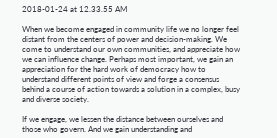2018-01-24 at 12.33.55 AM

When we become engaged in community life we no longer feel distant from the centers of power and decision-making. We come to understand our own communities, and appreciate how we can influence change. Perhaps most important, we gain an appreciation for the hard work of democracy how to understand different points of view and forge a consensus behind a course of action towards a solution in a complex, busy and diverse society.

If we engage, we lessen the distance between ourselves and those who govern. And we gain understanding and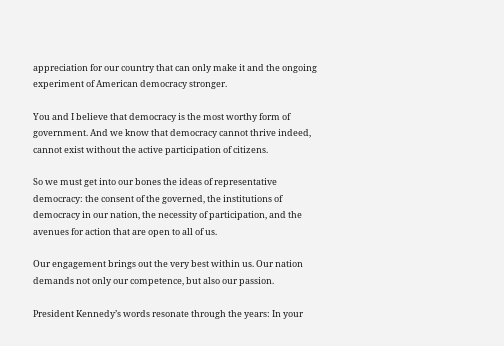appreciation for our country that can only make it and the ongoing experiment of American democracy stronger.

You and I believe that democracy is the most worthy form of government. And we know that democracy cannot thrive indeed, cannot exist without the active participation of citizens.

So we must get into our bones the ideas of representative democracy: the consent of the governed, the institutions of democracy in our nation, the necessity of participation, and the avenues for action that are open to all of us.

Our engagement brings out the very best within us. Our nation demands not only our competence, but also our passion.

President Kennedy’s words resonate through the years: In your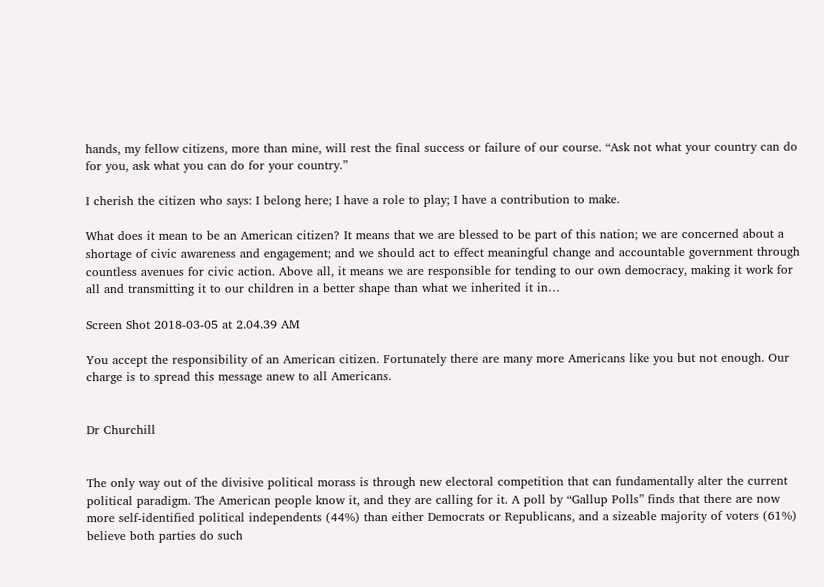hands, my fellow citizens, more than mine, will rest the final success or failure of our course. “Ask not what your country can do for you, ask what you can do for your country.”

I cherish the citizen who says: I belong here; I have a role to play; I have a contribution to make.

What does it mean to be an American citizen? It means that we are blessed to be part of this nation; we are concerned about a shortage of civic awareness and engagement; and we should act to effect meaningful change and accountable government through countless avenues for civic action. Above all, it means we are responsible for tending to our own democracy, making it work for all and transmitting it to our children in a better shape than what we inherited it in…

Screen Shot 2018-03-05 at 2.04.39 AM

You accept the responsibility of an American citizen. Fortunately there are many more Americans like you but not enough. Our charge is to spread this message anew to all Americans.


Dr Churchill


The only way out of the divisive political morass is through new electoral competition that can fundamentally alter the current political paradigm. The American people know it, and they are calling for it. A poll by “Gallup Polls” finds that there are now more self-identified political independents (44%) than either Democrats or Republicans, and a sizeable majority of voters (61%) believe both parties do such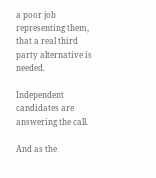a poor job representing them, that a real third party alternative is needed.

Independent candidates are answering the call.

And as the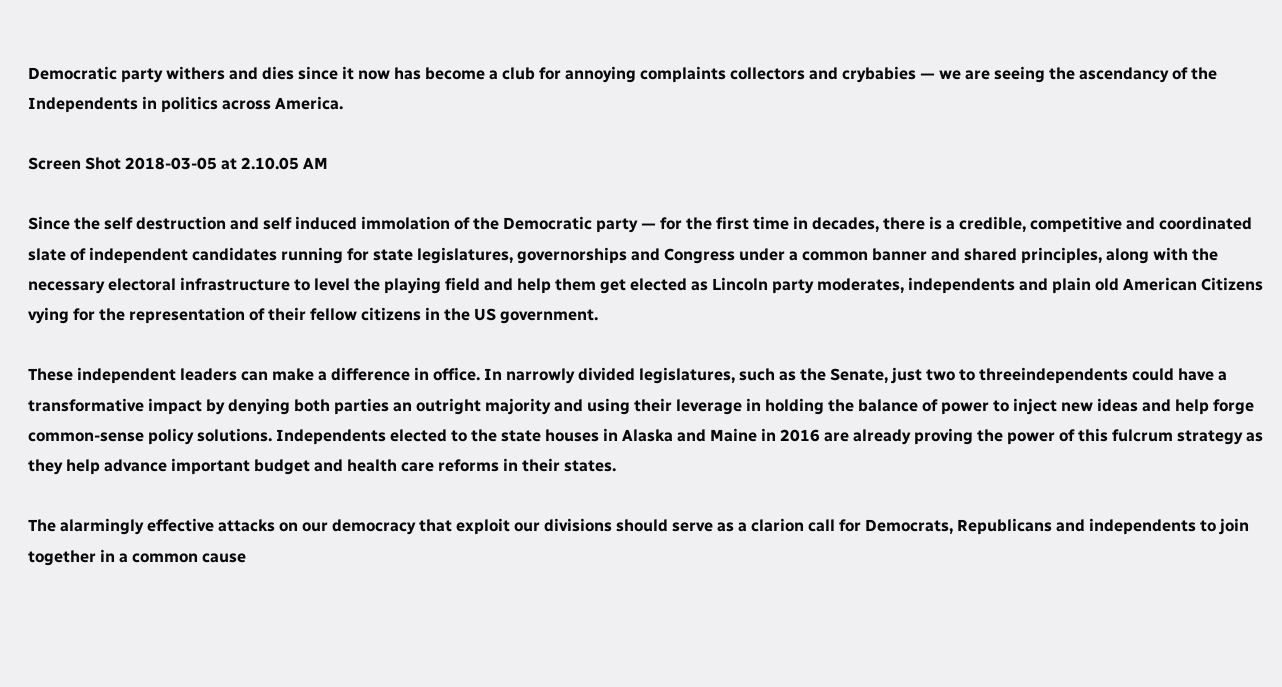Democratic party withers and dies since it now has become a club for annoying complaints collectors and crybabies — we are seeing the ascendancy of the Independents in politics across America.

Screen Shot 2018-03-05 at 2.10.05 AM

Since the self destruction and self induced immolation of the Democratic party — for the first time in decades, there is a credible, competitive and coordinated slate of independent candidates running for state legislatures, governorships and Congress under a common banner and shared principles, along with the necessary electoral infrastructure to level the playing field and help them get elected as Lincoln party moderates, independents and plain old American Citizens vying for the representation of their fellow citizens in the US government.

These independent leaders can make a difference in office. In narrowly divided legislatures, such as the Senate, just two to threeindependents could have a transformative impact by denying both parties an outright majority and using their leverage in holding the balance of power to inject new ideas and help forge common-sense policy solutions. Independents elected to the state houses in Alaska and Maine in 2016 are already proving the power of this fulcrum strategy as they help advance important budget and health care reforms in their states.

The alarmingly effective attacks on our democracy that exploit our divisions should serve as a clarion call for Democrats, Republicans and independents to join together in a common cause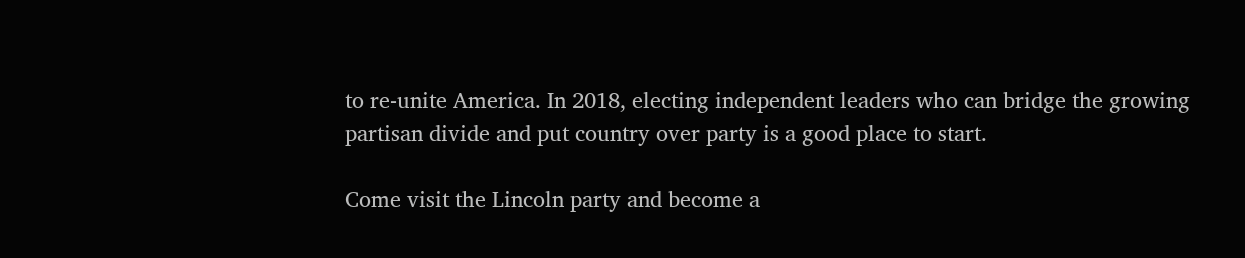to re-unite America. In 2018, electing independent leaders who can bridge the growing partisan divide and put country over party is a good place to start.

Come visit the Lincoln party and become a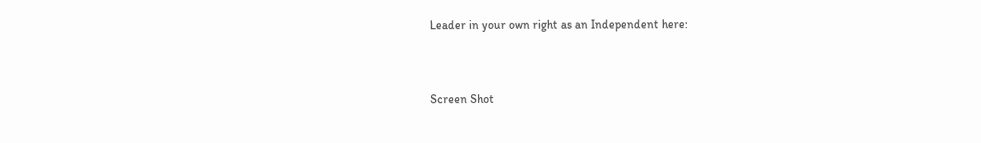Leader in your own right as an Independent here:


Screen Shot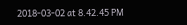2018-03-02 at 8.42.45 PM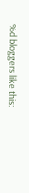%d bloggers like this: